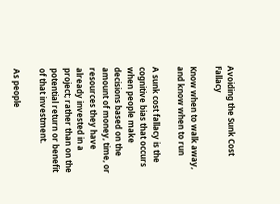Avoiding the Sunk Cost Fallacy

Know when to walk away, and know when to run

A sunk cost fallacy is the cognitive bias that occurs when people make decisions based on the amount of money, time, or resources they have already invested in a project; rather than on the potential return or benefit of that investment.

As people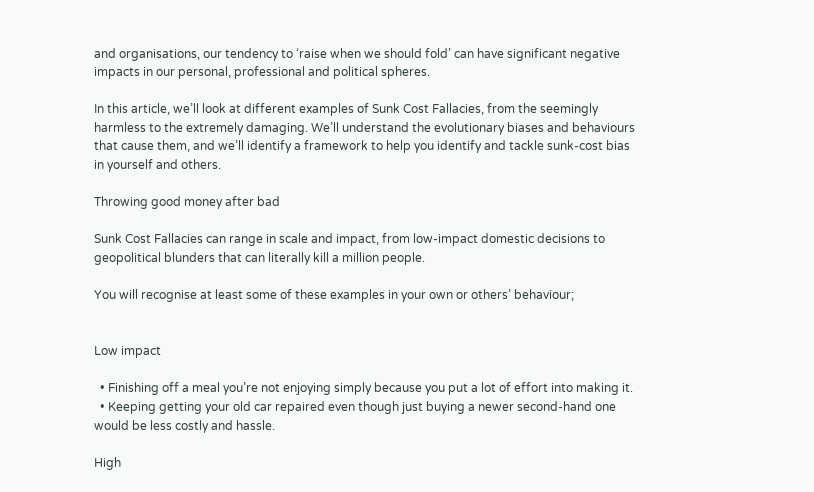and organisations, our tendency to ‘raise when we should fold’ can have significant negative impacts in our personal, professional and political spheres.

In this article, we’ll look at different examples of Sunk Cost Fallacies, from the seemingly harmless to the extremely damaging. We’ll understand the evolutionary biases and behaviours that cause them, and we’ll identify a framework to help you identify and tackle sunk-cost bias in yourself and others.

Throwing good money after bad

Sunk Cost Fallacies can range in scale and impact, from low-impact domestic decisions to geopolitical blunders that can literally kill a million people.

You will recognise at least some of these examples in your own or others’ behaviour;


Low impact

  • Finishing off a meal you’re not enjoying simply because you put a lot of effort into making it.
  • Keeping getting your old car repaired even though just buying a newer second-hand one would be less costly and hassle.

High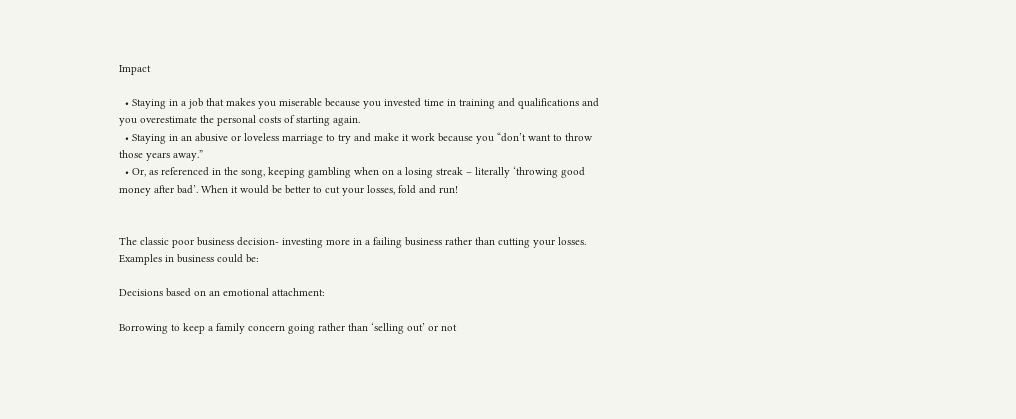Impact

  • Staying in a job that makes you miserable because you invested time in training and qualifications and you overestimate the personal costs of starting again.
  • Staying in an abusive or loveless marriage to try and make it work because you “don’t want to throw those years away.”
  • Or, as referenced in the song, keeping gambling when on a losing streak – literally ‘throwing good money after bad’. When it would be better to cut your losses, fold and run!


The classic poor business decision- investing more in a failing business rather than cutting your losses. Examples in business could be:

Decisions based on an emotional attachment:

Borrowing to keep a family concern going rather than ‘selling out’ or not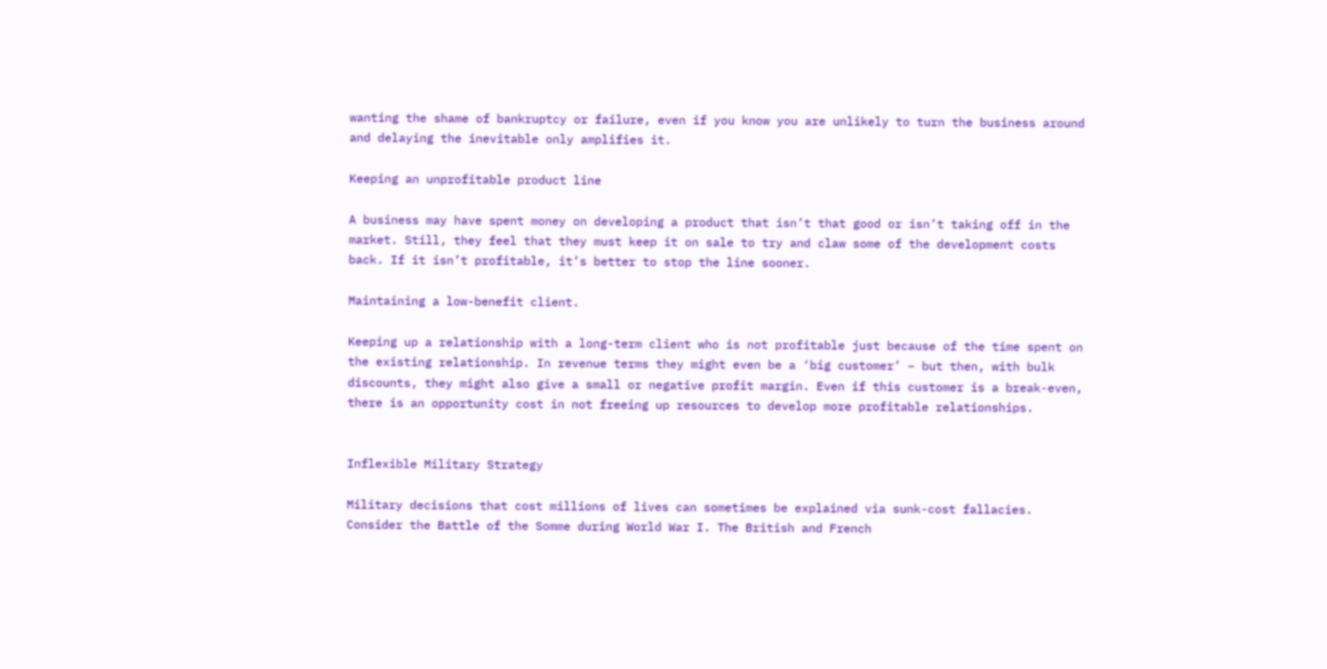wanting the shame of bankruptcy or failure, even if you know you are unlikely to turn the business around and delaying the inevitable only amplifies it.

Keeping an unprofitable product line

A business may have spent money on developing a product that isn’t that good or isn’t taking off in the market. Still, they feel that they must keep it on sale to try and claw some of the development costs back. If it isn’t profitable, it’s better to stop the line sooner.

Maintaining a low-benefit client.

Keeping up a relationship with a long-term client who is not profitable just because of the time spent on the existing relationship. In revenue terms they might even be a ‘big customer’ – but then, with bulk discounts, they might also give a small or negative profit margin. Even if this customer is a break-even, there is an opportunity cost in not freeing up resources to develop more profitable relationships.


Inflexible Military Strategy

Military decisions that cost millions of lives can sometimes be explained via sunk-cost fallacies. Consider the Battle of the Somme during World War I. The British and French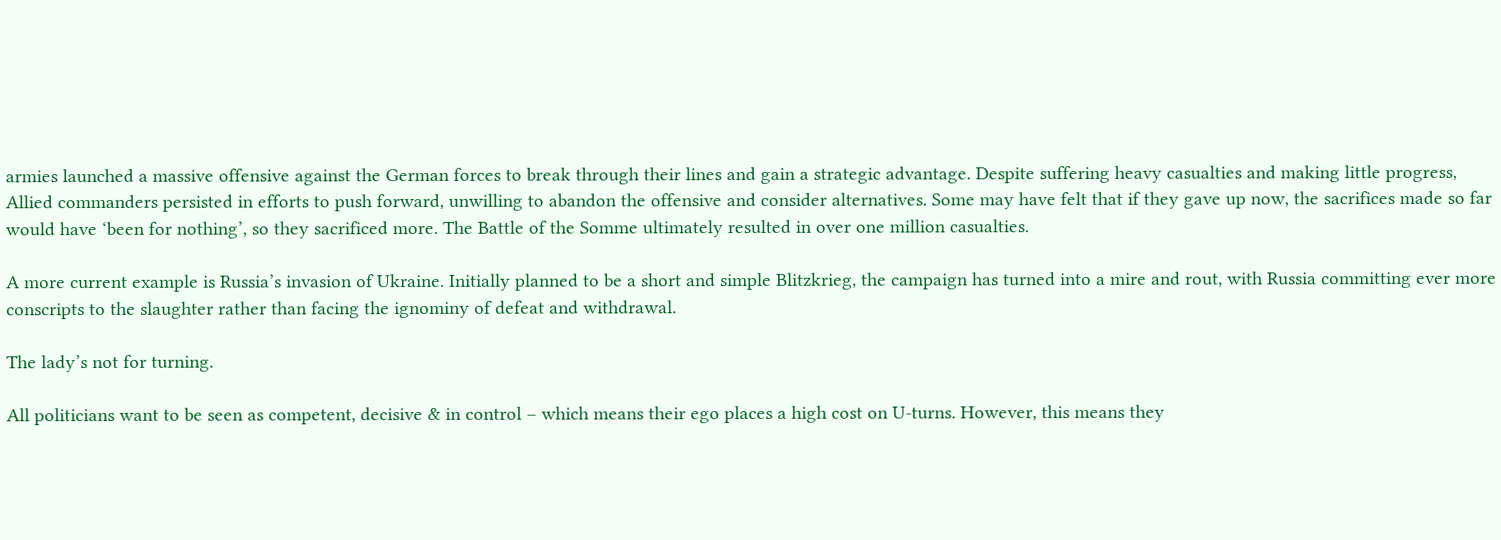armies launched a massive offensive against the German forces to break through their lines and gain a strategic advantage. Despite suffering heavy casualties and making little progress, Allied commanders persisted in efforts to push forward, unwilling to abandon the offensive and consider alternatives. Some may have felt that if they gave up now, the sacrifices made so far would have ‘been for nothing’, so they sacrificed more. The Battle of the Somme ultimately resulted in over one million casualties.

A more current example is Russia’s invasion of Ukraine. Initially planned to be a short and simple Blitzkrieg, the campaign has turned into a mire and rout, with Russia committing ever more conscripts to the slaughter rather than facing the ignominy of defeat and withdrawal.

The lady’s not for turning.

All politicians want to be seen as competent, decisive & in control – which means their ego places a high cost on U-turns. However, this means they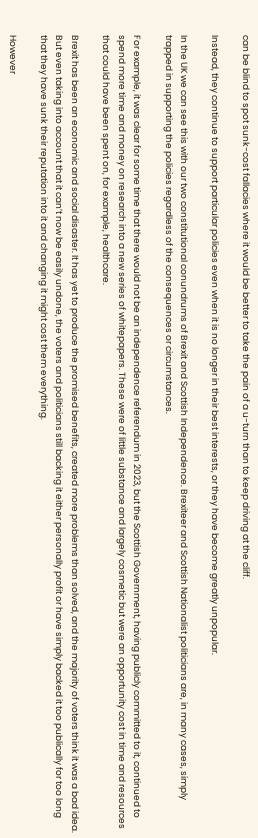can be blind to spot sunk-cost fallacies where it would be better to take the pain of a u-turn than to keep driving at the cliff.

Instead, they continue to support particular policies even when it is no longer in their best interests, or they have become greatly unpopular.

In the UK we can see this with our two constitutional conundrums of Brexit and Scottish Independence. Brexiteer and Scottish Nationalist politicians are, in many cases, simply trapped in supporting the policies regardless of the consequences or circumstances.

For example, it was clear for some time that there would not be an independence referendum in 2023, but the Scottish Government, having publicly committed to it, continued to spend more time and money on research into a new series of whitepapers. These were of little substance and largely cosmetic but were an opportunity cost in time and resources that could have been spent on, for example, healthcare.

Brexit has been an economic and social disaster. It has yet to produce the promised benefits, created more problems than solved, and the majority of voters think it was a bad idea. But even taking into account that it can’t now be easily undone, the voters and politicians still backing it either personally profit or have simply backed it too publically for too long that they have sunk their reputation into it and changing it might cost them everything.

However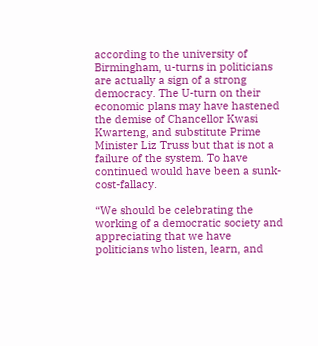according to the university of Birmingham, u-turns in politicians are actually a sign of a strong democracy. The U-turn on their economic plans may have hastened the demise of Chancellor Kwasi Kwarteng, and substitute Prime Minister Liz Truss but that is not a failure of the system. To have continued would have been a sunk-cost-fallacy.

“We should be celebrating the working of a democratic society and appreciating that we have politicians who listen, learn, and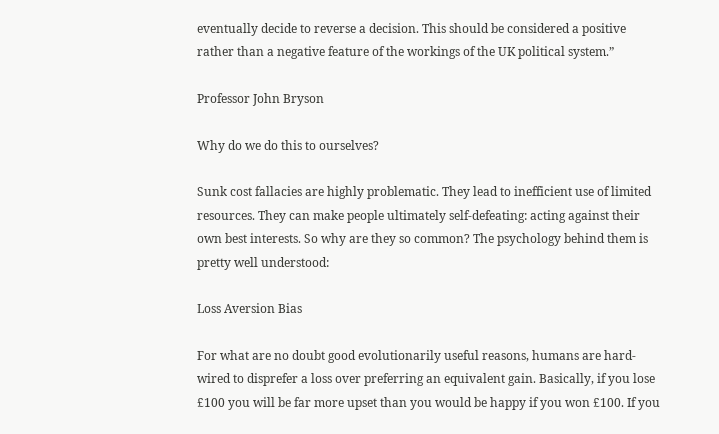eventually decide to reverse a decision. This should be considered a positive rather than a negative feature of the workings of the UK political system.”

Professor John Bryson

Why do we do this to ourselves?

Sunk cost fallacies are highly problematic. They lead to inefficient use of limited resources. They can make people ultimately self-defeating: acting against their own best interests. So why are they so common? The psychology behind them is pretty well understood:

Loss Aversion Bias

For what are no doubt good evolutionarily useful reasons, humans are hard-wired to disprefer a loss over preferring an equivalent gain. Basically, if you lose £100 you will be far more upset than you would be happy if you won £100. If you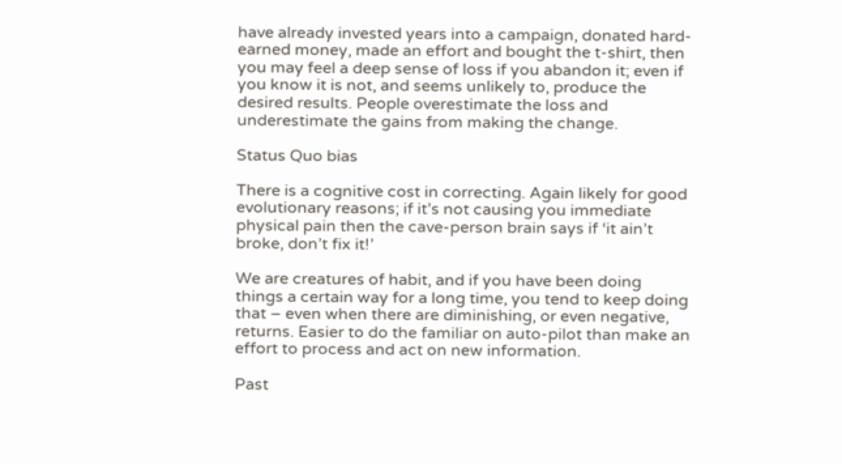have already invested years into a campaign, donated hard-earned money, made an effort and bought the t-shirt, then you may feel a deep sense of loss if you abandon it; even if you know it is not, and seems unlikely to, produce the desired results. People overestimate the loss and underestimate the gains from making the change.

Status Quo bias

There is a cognitive cost in correcting. Again likely for good evolutionary reasons; if it’s not causing you immediate physical pain then the cave-person brain says if ‘it ain’t broke, don’t fix it!’

We are creatures of habit, and if you have been doing things a certain way for a long time, you tend to keep doing that – even when there are diminishing, or even negative, returns. Easier to do the familiar on auto-pilot than make an effort to process and act on new information.

Past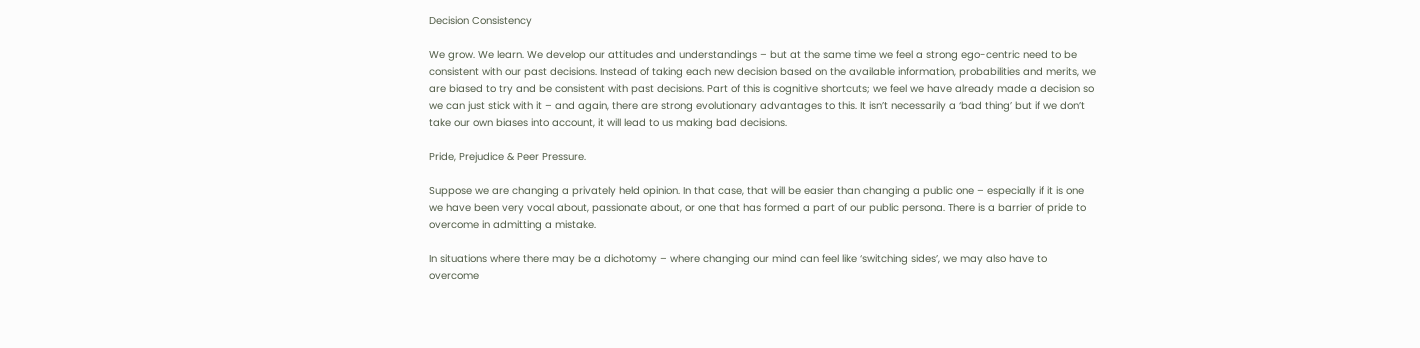Decision Consistency

We grow. We learn. We develop our attitudes and understandings – but at the same time we feel a strong ego-centric need to be consistent with our past decisions. Instead of taking each new decision based on the available information, probabilities and merits, we are biased to try and be consistent with past decisions. Part of this is cognitive shortcuts; we feel we have already made a decision so we can just stick with it – and again, there are strong evolutionary advantages to this. It isn’t necessarily a ‘bad thing’ but if we don’t take our own biases into account, it will lead to us making bad decisions.

Pride, Prejudice & Peer Pressure.

Suppose we are changing a privately held opinion. In that case, that will be easier than changing a public one – especially if it is one we have been very vocal about, passionate about, or one that has formed a part of our public persona. There is a barrier of pride to overcome in admitting a mistake.

In situations where there may be a dichotomy – where changing our mind can feel like ‘switching sides’, we may also have to overcome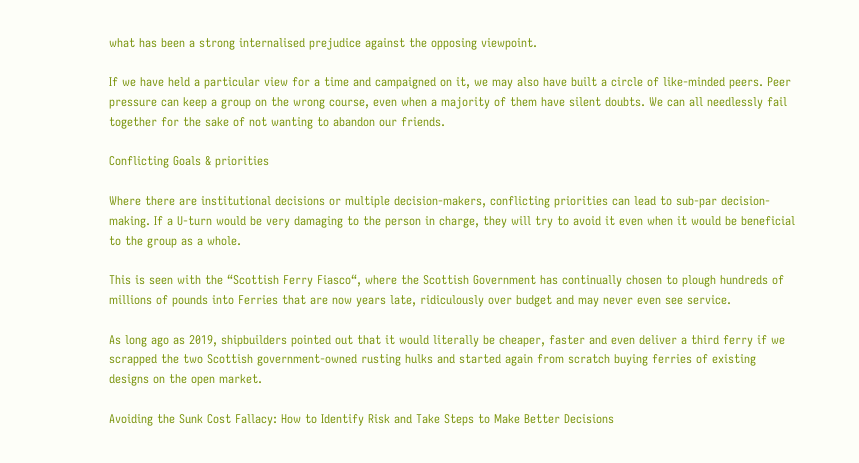what has been a strong internalised prejudice against the opposing viewpoint.

If we have held a particular view for a time and campaigned on it, we may also have built a circle of like-minded peers. Peer pressure can keep a group on the wrong course, even when a majority of them have silent doubts. We can all needlessly fail together for the sake of not wanting to abandon our friends.

Conflicting Goals & priorities

Where there are institutional decisions or multiple decision-makers, conflicting priorities can lead to sub-par decision-making. If a U-turn would be very damaging to the person in charge, they will try to avoid it even when it would be beneficial to the group as a whole.

This is seen with the “Scottish Ferry Fiasco“, where the Scottish Government has continually chosen to plough hundreds of millions of pounds into Ferries that are now years late, ridiculously over budget and may never even see service.

As long ago as 2019, shipbuilders pointed out that it would literally be cheaper, faster and even deliver a third ferry if we scrapped the two Scottish government-owned rusting hulks and started again from scratch buying ferries of existing designs on the open market.

Avoiding the Sunk Cost Fallacy: How to Identify Risk and Take Steps to Make Better Decisions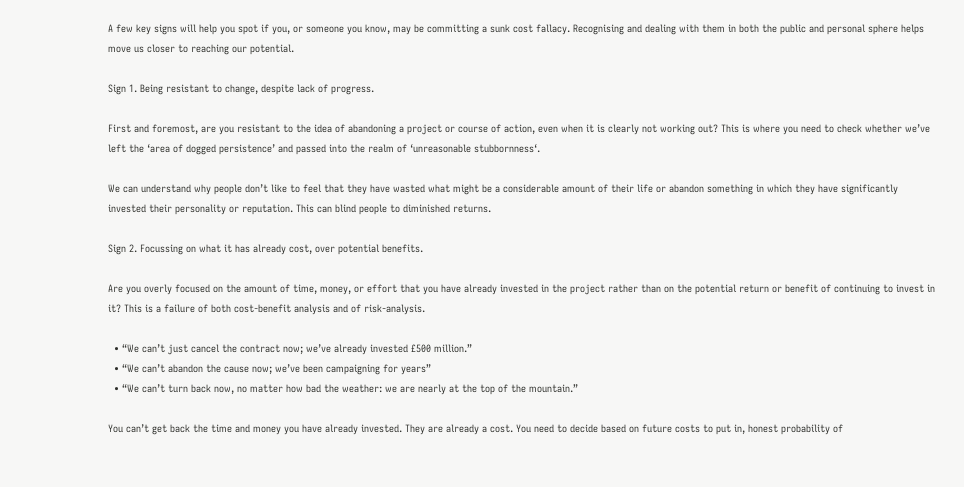A few key signs will help you spot if you, or someone you know, may be committing a sunk cost fallacy. Recognising and dealing with them in both the public and personal sphere helps move us closer to reaching our potential.

Sign 1. Being resistant to change, despite lack of progress.

First and foremost, are you resistant to the idea of abandoning a project or course of action, even when it is clearly not working out? This is where you need to check whether we’ve left the ‘area of dogged persistence’ and passed into the realm of ‘unreasonable stubbornness‘.

We can understand why people don’t like to feel that they have wasted what might be a considerable amount of their life or abandon something in which they have significantly invested their personality or reputation. This can blind people to diminished returns.

Sign 2. Focussing on what it has already cost, over potential benefits.

Are you overly focused on the amount of time, money, or effort that you have already invested in the project rather than on the potential return or benefit of continuing to invest in it? This is a failure of both cost-benefit analysis and of risk-analysis.

  • “We can’t just cancel the contract now; we’ve already invested £500 million.”
  • “We can’t abandon the cause now; we’ve been campaigning for years”
  • “We can’t turn back now, no matter how bad the weather: we are nearly at the top of the mountain.”

You can’t get back the time and money you have already invested. They are already a cost. You need to decide based on future costs to put in, honest probability of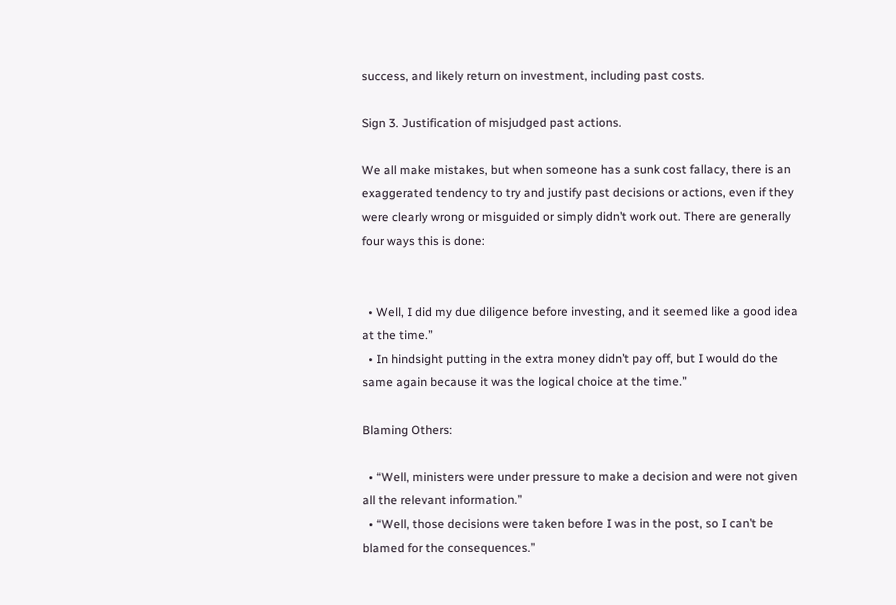success, and likely return on investment, including past costs.

Sign 3. Justification of misjudged past actions.

We all make mistakes, but when someone has a sunk cost fallacy, there is an exaggerated tendency to try and justify past decisions or actions, even if they were clearly wrong or misguided or simply didn’t work out. There are generally four ways this is done:


  • Well, I did my due diligence before investing, and it seemed like a good idea at the time.”
  • In hindsight putting in the extra money didn’t pay off, but I would do the same again because it was the logical choice at the time.”

Blaming Others:

  • “Well, ministers were under pressure to make a decision and were not given all the relevant information.”
  • “Well, those decisions were taken before I was in the post, so I can’t be blamed for the consequences.”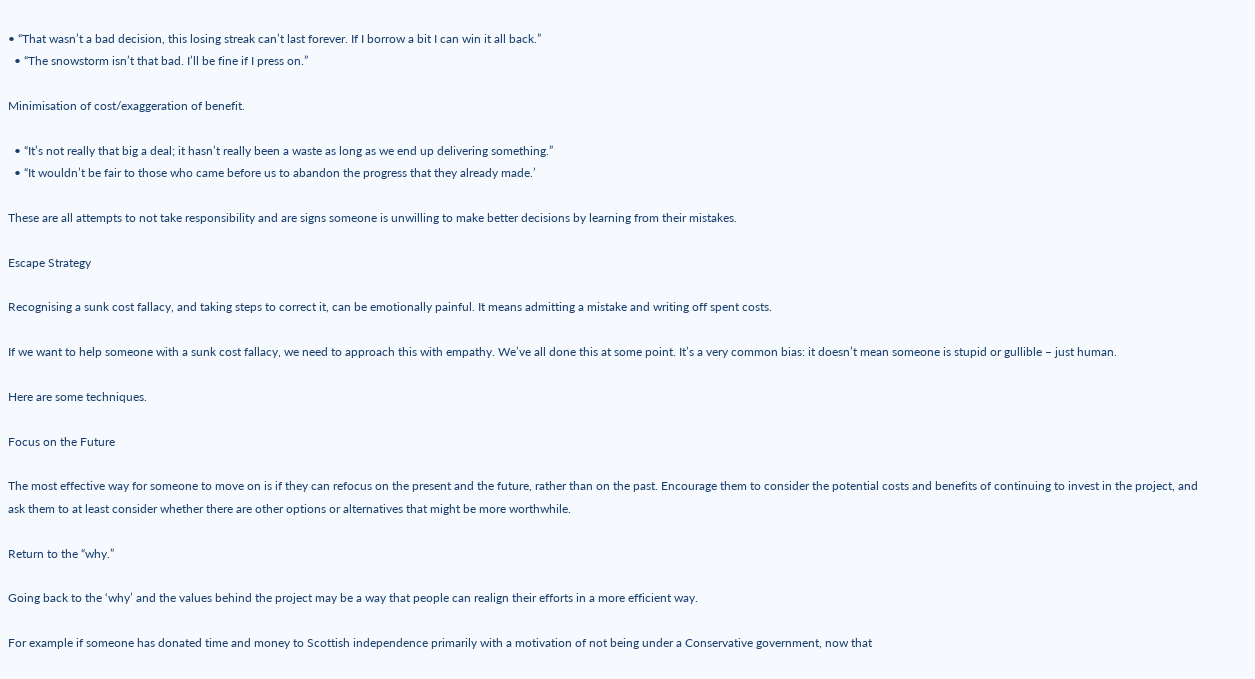• “That wasn’t a bad decision, this losing streak can’t last forever. If I borrow a bit I can win it all back.”
  • “The snowstorm isn’t that bad. I’ll be fine if I press on.”

Minimisation of cost/exaggeration of benefit.

  • “It’s not really that big a deal; it hasn’t really been a waste as long as we end up delivering something.”
  • “It wouldn’t be fair to those who came before us to abandon the progress that they already made.’

These are all attempts to not take responsibility and are signs someone is unwilling to make better decisions by learning from their mistakes.

Escape Strategy

Recognising a sunk cost fallacy, and taking steps to correct it, can be emotionally painful. It means admitting a mistake and writing off spent costs.

If we want to help someone with a sunk cost fallacy, we need to approach this with empathy. We’ve all done this at some point. It’s a very common bias: it doesn’t mean someone is stupid or gullible – just human.

Here are some techniques.

Focus on the Future

The most effective way for someone to move on is if they can refocus on the present and the future, rather than on the past. Encourage them to consider the potential costs and benefits of continuing to invest in the project, and ask them to at least consider whether there are other options or alternatives that might be more worthwhile.

Return to the “why.”

Going back to the ‘why’ and the values behind the project may be a way that people can realign their efforts in a more efficient way.

For example if someone has donated time and money to Scottish independence primarily with a motivation of not being under a Conservative government, now that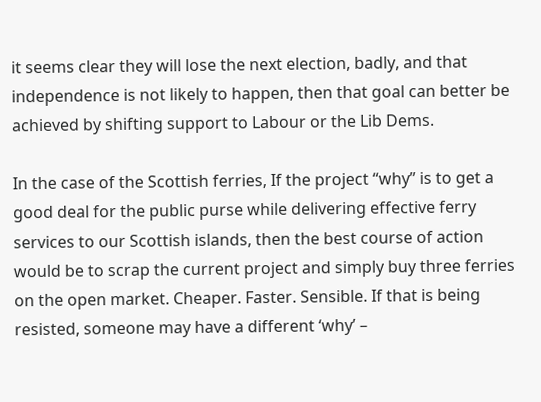it seems clear they will lose the next election, badly, and that independence is not likely to happen, then that goal can better be achieved by shifting support to Labour or the Lib Dems.

In the case of the Scottish ferries, If the project “why” is to get a good deal for the public purse while delivering effective ferry services to our Scottish islands, then the best course of action would be to scrap the current project and simply buy three ferries on the open market. Cheaper. Faster. Sensible. If that is being resisted, someone may have a different ‘why’ –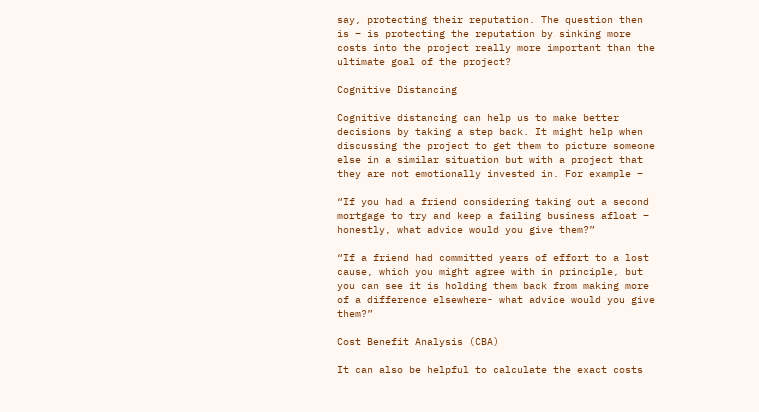say, protecting their reputation. The question then is – is protecting the reputation by sinking more costs into the project really more important than the ultimate goal of the project?

Cognitive Distancing

Cognitive distancing can help us to make better decisions by taking a step back. It might help when discussing the project to get them to picture someone else in a similar situation but with a project that they are not emotionally invested in. For example –

“If you had a friend considering taking out a second mortgage to try and keep a failing business afloat – honestly, what advice would you give them?”

“If a friend had committed years of effort to a lost cause, which you might agree with in principle, but you can see it is holding them back from making more of a difference elsewhere- what advice would you give them?”

Cost Benefit Analysis (CBA)

It can also be helpful to calculate the exact costs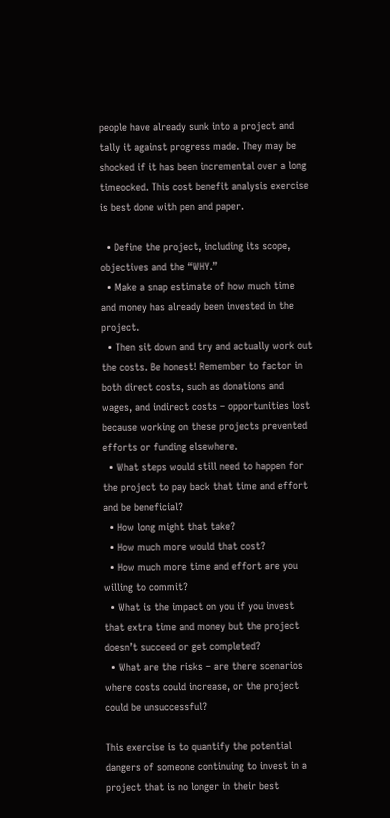people have already sunk into a project and tally it against progress made. They may be shocked if it has been incremental over a long timeocked. This cost benefit analysis exercise is best done with pen and paper.

  • Define the project, including its scope, objectives and the “WHY.”
  • Make a snap estimate of how much time and money has already been invested in the project.
  • Then sit down and try and actually work out the costs. Be honest! Remember to factor in both direct costs, such as donations and wages, and indirect costs – opportunities lost because working on these projects prevented efforts or funding elsewhere.
  • What steps would still need to happen for the project to pay back that time and effort and be beneficial?
  • How long might that take?
  • How much more would that cost?
  • How much more time and effort are you willing to commit?
  • What is the impact on you if you invest that extra time and money but the project doesn’t succeed or get completed?
  • What are the risks – are there scenarios where costs could increase, or the project could be unsuccessful?

This exercise is to quantify the potential dangers of someone continuing to invest in a project that is no longer in their best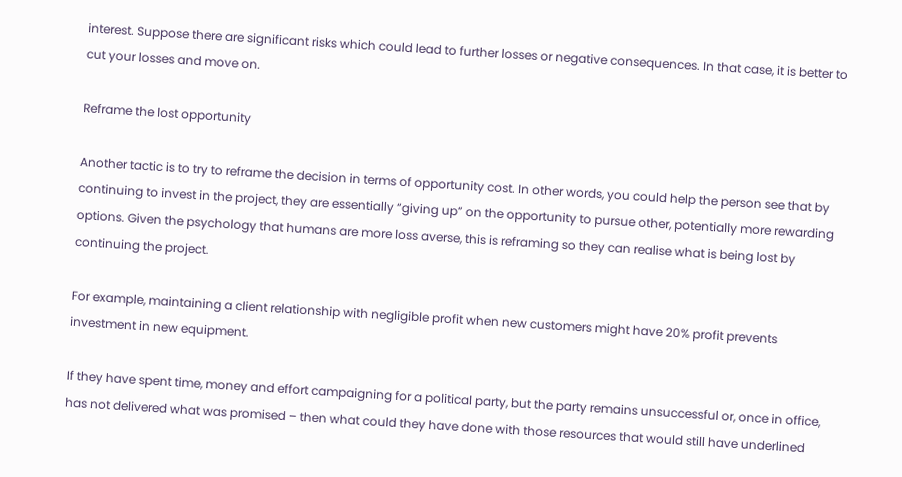interest. Suppose there are significant risks which could lead to further losses or negative consequences. In that case, it is better to cut your losses and move on.

Reframe the lost opportunity

Another tactic is to try to reframe the decision in terms of opportunity cost. In other words, you could help the person see that by continuing to invest in the project, they are essentially “giving up” on the opportunity to pursue other, potentially more rewarding options. Given the psychology that humans are more loss averse, this is reframing so they can realise what is being lost by continuing the project.

For example, maintaining a client relationship with negligible profit when new customers might have 20% profit prevents investment in new equipment.

If they have spent time, money and effort campaigning for a political party, but the party remains unsuccessful or, once in office, has not delivered what was promised – then what could they have done with those resources that would still have underlined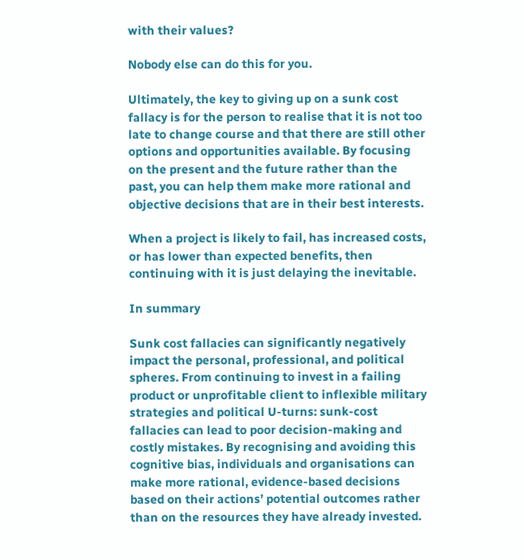with their values?

Nobody else can do this for you.

Ultimately, the key to giving up on a sunk cost fallacy is for the person to realise that it is not too late to change course and that there are still other options and opportunities available. By focusing on the present and the future rather than the past, you can help them make more rational and objective decisions that are in their best interests.

When a project is likely to fail, has increased costs, or has lower than expected benefits, then continuing with it is just delaying the inevitable.

In summary

Sunk cost fallacies can significantly negatively impact the personal, professional, and political spheres. From continuing to invest in a failing product or unprofitable client to inflexible military strategies and political U-turns: sunk-cost fallacies can lead to poor decision-making and costly mistakes. By recognising and avoiding this cognitive bias, individuals and organisations can make more rational, evidence-based decisions based on their actions’ potential outcomes rather than on the resources they have already invested.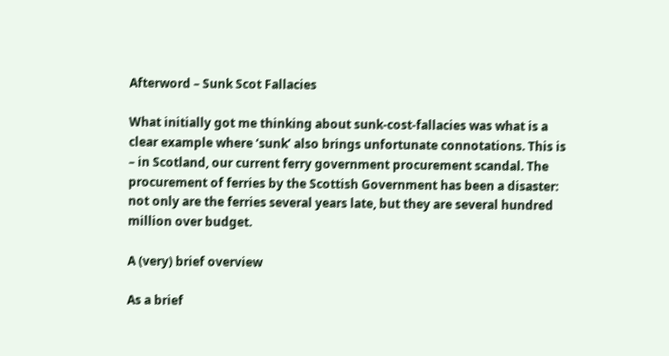Afterword – Sunk Scot Fallacies

What initially got me thinking about sunk-cost-fallacies was what is a clear example where ‘sunk’ also brings unfortunate connotations. This is – in Scotland, our current ferry government procurement scandal. The procurement of ferries by the Scottish Government has been a disaster: not only are the ferries several years late, but they are several hundred million over budget.

A (very) brief overview

As a brief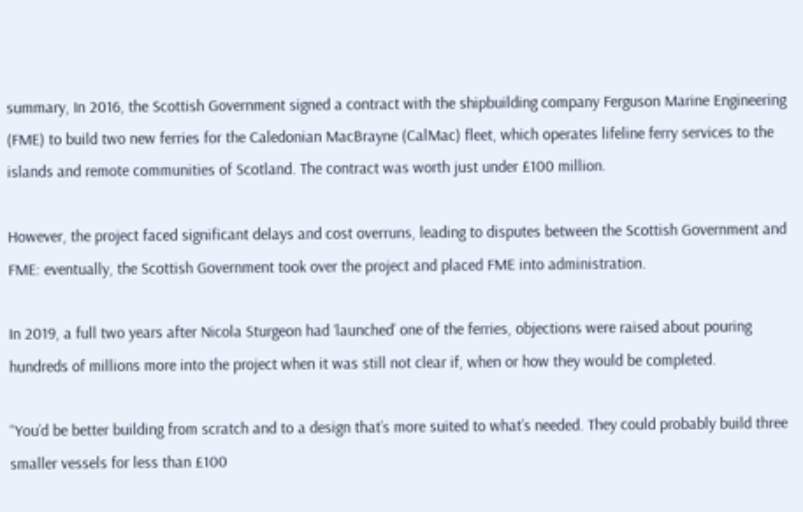summary, In 2016, the Scottish Government signed a contract with the shipbuilding company Ferguson Marine Engineering (FME) to build two new ferries for the Caledonian MacBrayne (CalMac) fleet, which operates lifeline ferry services to the islands and remote communities of Scotland. The contract was worth just under £100 million.

However, the project faced significant delays and cost overruns, leading to disputes between the Scottish Government and FME: eventually, the Scottish Government took over the project and placed FME into administration.

In 2019, a full two years after Nicola Sturgeon had ‘launched’ one of the ferries, objections were raised about pouring hundreds of millions more into the project when it was still not clear if, when or how they would be completed.

“You’d be better building from scratch and to a design that’s more suited to what’s needed. They could probably build three smaller vessels for less than £100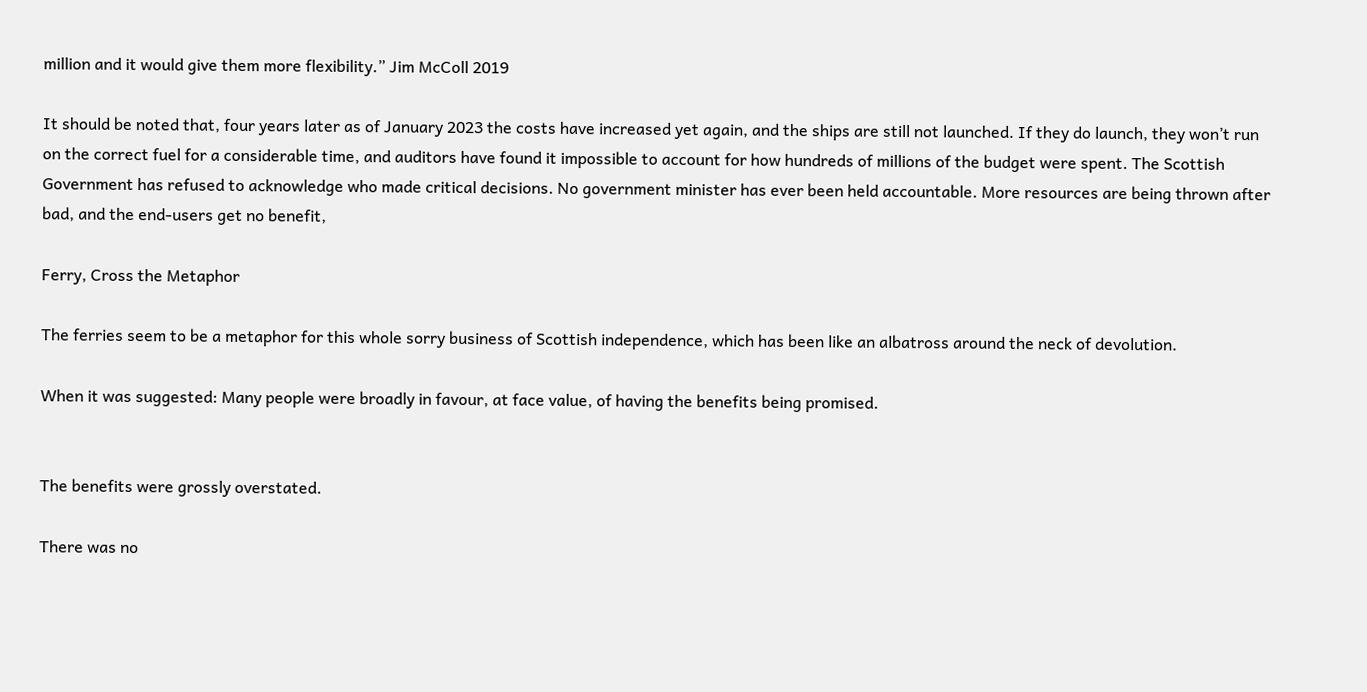million and it would give them more flexibility.” Jim McColl 2019

It should be noted that, four years later as of January 2023 the costs have increased yet again, and the ships are still not launched. If they do launch, they won’t run on the correct fuel for a considerable time, and auditors have found it impossible to account for how hundreds of millions of the budget were spent. The Scottish Government has refused to acknowledge who made critical decisions. No government minister has ever been held accountable. More resources are being thrown after bad, and the end-users get no benefit,

Ferry, Cross the Metaphor

The ferries seem to be a metaphor for this whole sorry business of Scottish independence, which has been like an albatross around the neck of devolution.

When it was suggested: Many people were broadly in favour, at face value, of having the benefits being promised.


The benefits were grossly overstated.

There was no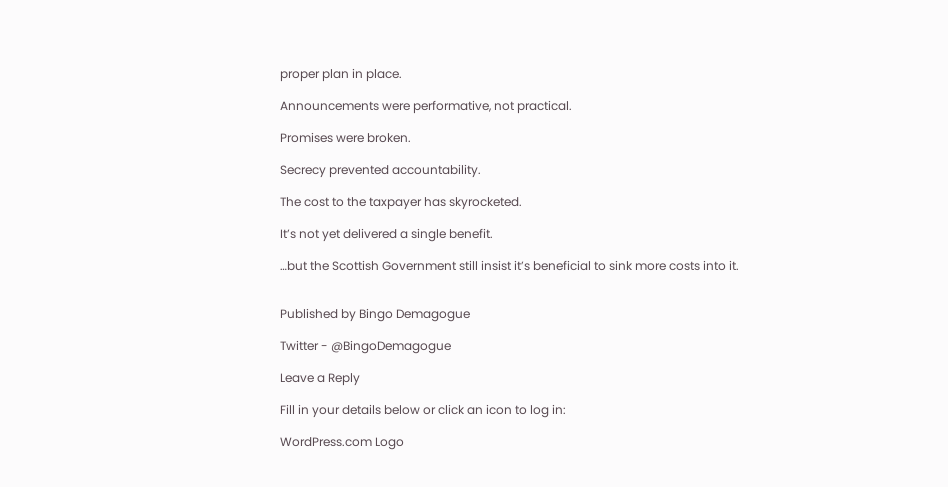proper plan in place.

Announcements were performative, not practical.

Promises were broken.

Secrecy prevented accountability.

The cost to the taxpayer has skyrocketed.

It’s not yet delivered a single benefit.

…but the Scottish Government still insist it’s beneficial to sink more costs into it.


Published by Bingo Demagogue

Twitter - @BingoDemagogue

Leave a Reply

Fill in your details below or click an icon to log in:

WordPress.com Logo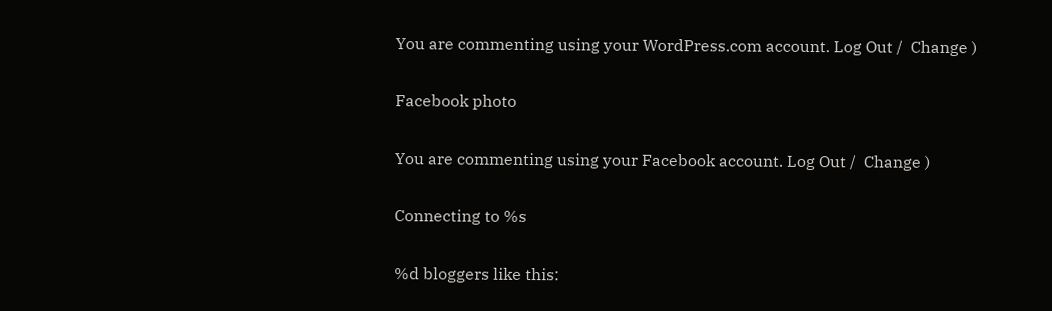You are commenting using your WordPress.com account. Log Out /  Change )

Facebook photo

You are commenting using your Facebook account. Log Out /  Change )

Connecting to %s

%d bloggers like this: